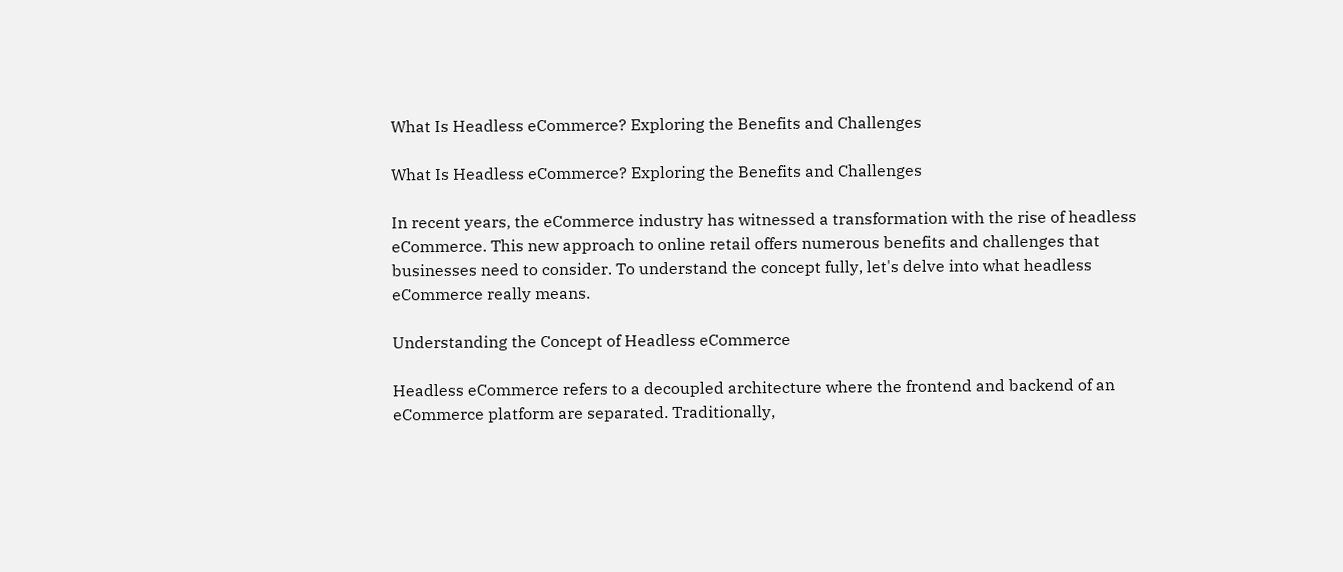What Is Headless eCommerce? Exploring the Benefits and Challenges

What Is Headless eCommerce? Exploring the Benefits and Challenges

In recent years, the eCommerce industry has witnessed a transformation with the rise of headless eCommerce. This new approach to online retail offers numerous benefits and challenges that businesses need to consider. To understand the concept fully, let's delve into what headless eCommerce really means.

Understanding the Concept of Headless eCommerce

Headless eCommerce refers to a decoupled architecture where the frontend and backend of an eCommerce platform are separated. Traditionally,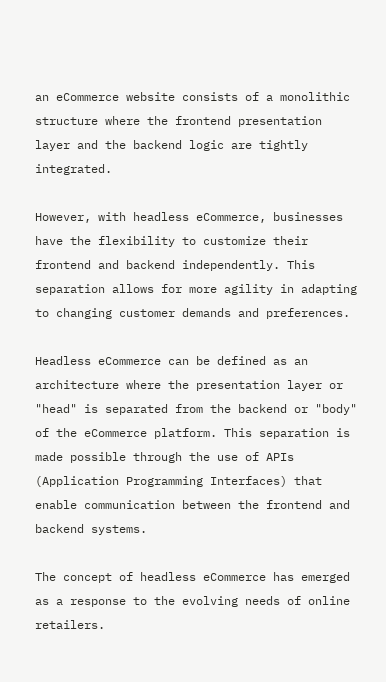an eCommerce website consists of a monolithic structure where the frontend presentation layer and the backend logic are tightly integrated.

However, with headless eCommerce, businesses have the flexibility to customize their frontend and backend independently. This separation allows for more agility in adapting to changing customer demands and preferences.

Headless eCommerce can be defined as an architecture where the presentation layer or "head" is separated from the backend or "body" of the eCommerce platform. This separation is made possible through the use of APIs (Application Programming Interfaces) that enable communication between the frontend and backend systems.

The concept of headless eCommerce has emerged as a response to the evolving needs of online retailers.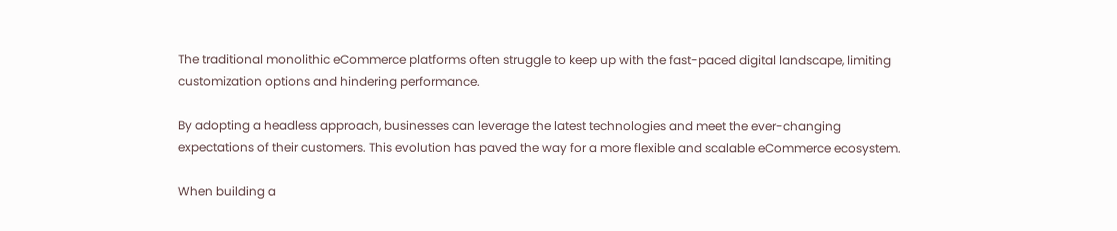The traditional monolithic eCommerce platforms often struggle to keep up with the fast-paced digital landscape, limiting customization options and hindering performance.

By adopting a headless approach, businesses can leverage the latest technologies and meet the ever-changing expectations of their customers. This evolution has paved the way for a more flexible and scalable eCommerce ecosystem.

When building a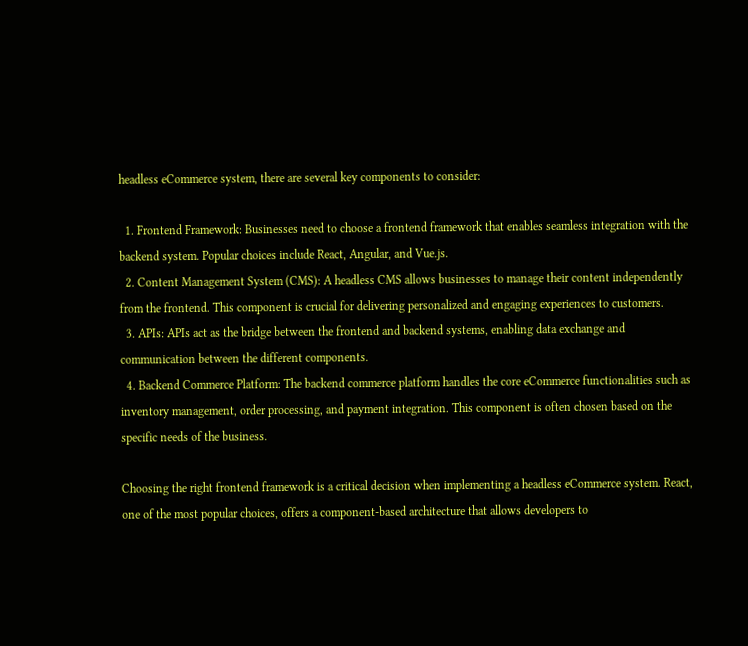headless eCommerce system, there are several key components to consider:

  1. Frontend Framework: Businesses need to choose a frontend framework that enables seamless integration with the backend system. Popular choices include React, Angular, and Vue.js.
  2. Content Management System (CMS): A headless CMS allows businesses to manage their content independently from the frontend. This component is crucial for delivering personalized and engaging experiences to customers.
  3. APIs: APIs act as the bridge between the frontend and backend systems, enabling data exchange and communication between the different components.
  4. Backend Commerce Platform: The backend commerce platform handles the core eCommerce functionalities such as inventory management, order processing, and payment integration. This component is often chosen based on the specific needs of the business.

Choosing the right frontend framework is a critical decision when implementing a headless eCommerce system. React, one of the most popular choices, offers a component-based architecture that allows developers to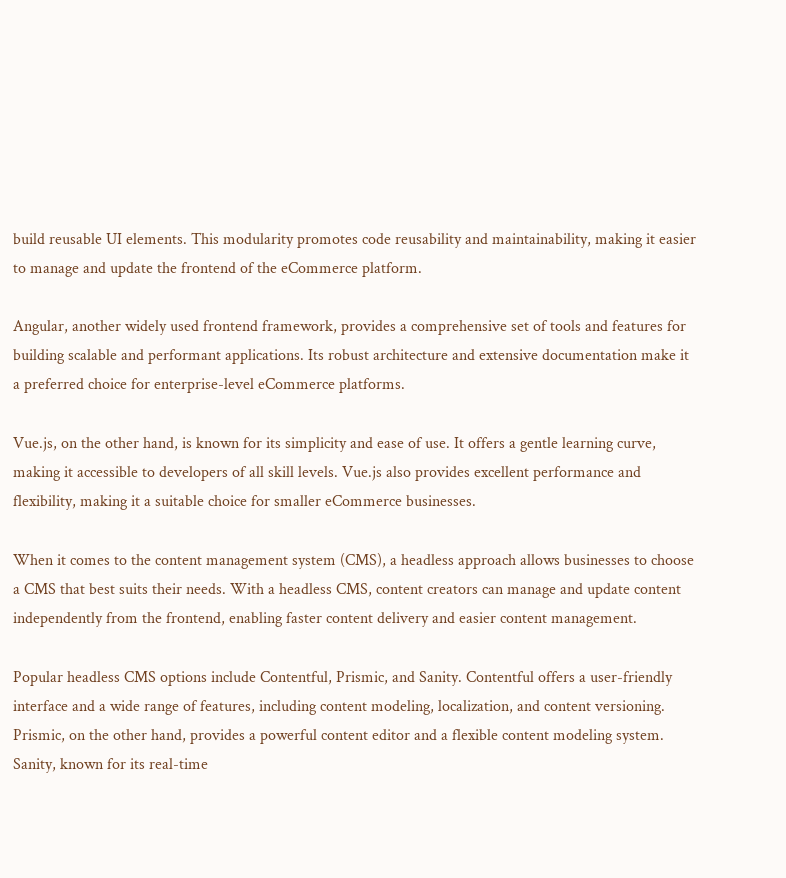build reusable UI elements. This modularity promotes code reusability and maintainability, making it easier to manage and update the frontend of the eCommerce platform.

Angular, another widely used frontend framework, provides a comprehensive set of tools and features for building scalable and performant applications. Its robust architecture and extensive documentation make it a preferred choice for enterprise-level eCommerce platforms.

Vue.js, on the other hand, is known for its simplicity and ease of use. It offers a gentle learning curve, making it accessible to developers of all skill levels. Vue.js also provides excellent performance and flexibility, making it a suitable choice for smaller eCommerce businesses.

When it comes to the content management system (CMS), a headless approach allows businesses to choose a CMS that best suits their needs. With a headless CMS, content creators can manage and update content independently from the frontend, enabling faster content delivery and easier content management.

Popular headless CMS options include Contentful, Prismic, and Sanity. Contentful offers a user-friendly interface and a wide range of features, including content modeling, localization, and content versioning. Prismic, on the other hand, provides a powerful content editor and a flexible content modeling system. Sanity, known for its real-time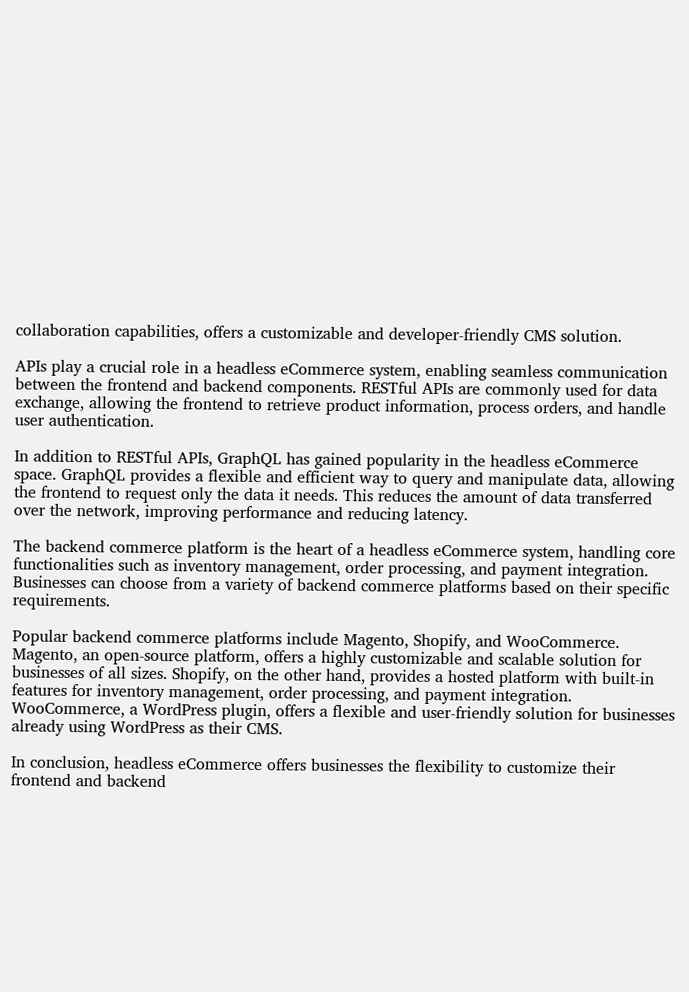collaboration capabilities, offers a customizable and developer-friendly CMS solution.

APIs play a crucial role in a headless eCommerce system, enabling seamless communication between the frontend and backend components. RESTful APIs are commonly used for data exchange, allowing the frontend to retrieve product information, process orders, and handle user authentication.

In addition to RESTful APIs, GraphQL has gained popularity in the headless eCommerce space. GraphQL provides a flexible and efficient way to query and manipulate data, allowing the frontend to request only the data it needs. This reduces the amount of data transferred over the network, improving performance and reducing latency.

The backend commerce platform is the heart of a headless eCommerce system, handling core functionalities such as inventory management, order processing, and payment integration. Businesses can choose from a variety of backend commerce platforms based on their specific requirements.

Popular backend commerce platforms include Magento, Shopify, and WooCommerce. Magento, an open-source platform, offers a highly customizable and scalable solution for businesses of all sizes. Shopify, on the other hand, provides a hosted platform with built-in features for inventory management, order processing, and payment integration. WooCommerce, a WordPress plugin, offers a flexible and user-friendly solution for businesses already using WordPress as their CMS.

In conclusion, headless eCommerce offers businesses the flexibility to customize their frontend and backend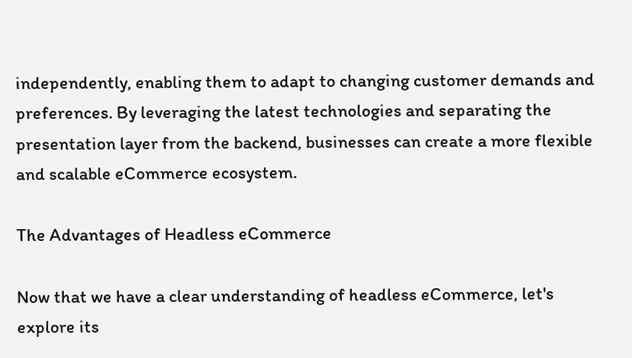independently, enabling them to adapt to changing customer demands and preferences. By leveraging the latest technologies and separating the presentation layer from the backend, businesses can create a more flexible and scalable eCommerce ecosystem.

The Advantages of Headless eCommerce

Now that we have a clear understanding of headless eCommerce, let's explore its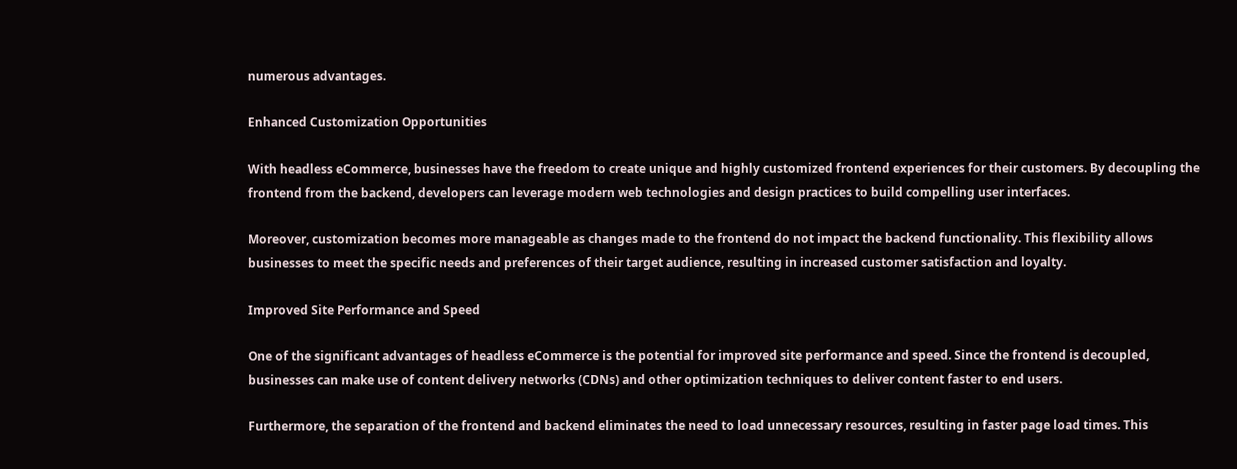numerous advantages.

Enhanced Customization Opportunities

With headless eCommerce, businesses have the freedom to create unique and highly customized frontend experiences for their customers. By decoupling the frontend from the backend, developers can leverage modern web technologies and design practices to build compelling user interfaces.

Moreover, customization becomes more manageable as changes made to the frontend do not impact the backend functionality. This flexibility allows businesses to meet the specific needs and preferences of their target audience, resulting in increased customer satisfaction and loyalty.

Improved Site Performance and Speed

One of the significant advantages of headless eCommerce is the potential for improved site performance and speed. Since the frontend is decoupled, businesses can make use of content delivery networks (CDNs) and other optimization techniques to deliver content faster to end users.

Furthermore, the separation of the frontend and backend eliminates the need to load unnecessary resources, resulting in faster page load times. This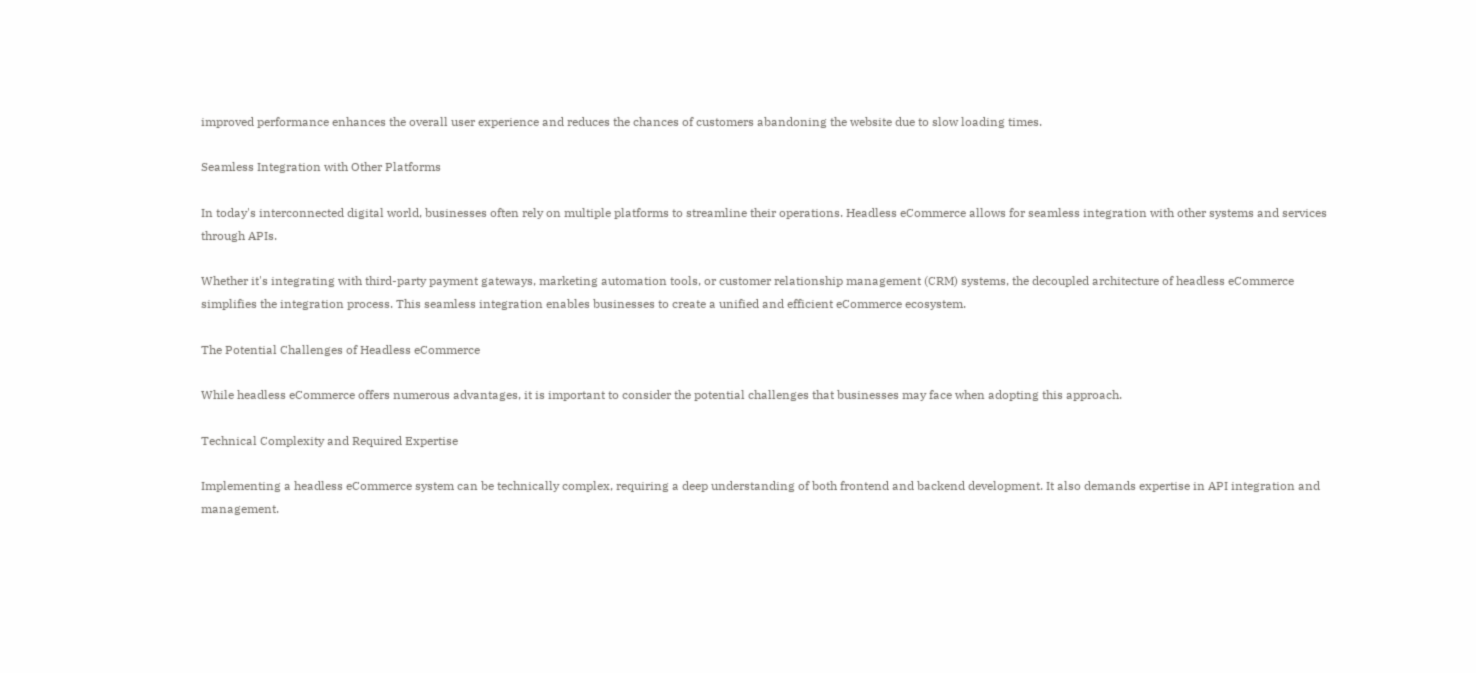improved performance enhances the overall user experience and reduces the chances of customers abandoning the website due to slow loading times.

Seamless Integration with Other Platforms

In today's interconnected digital world, businesses often rely on multiple platforms to streamline their operations. Headless eCommerce allows for seamless integration with other systems and services through APIs.

Whether it's integrating with third-party payment gateways, marketing automation tools, or customer relationship management (CRM) systems, the decoupled architecture of headless eCommerce simplifies the integration process. This seamless integration enables businesses to create a unified and efficient eCommerce ecosystem.

The Potential Challenges of Headless eCommerce

While headless eCommerce offers numerous advantages, it is important to consider the potential challenges that businesses may face when adopting this approach.

Technical Complexity and Required Expertise

Implementing a headless eCommerce system can be technically complex, requiring a deep understanding of both frontend and backend development. It also demands expertise in API integration and management.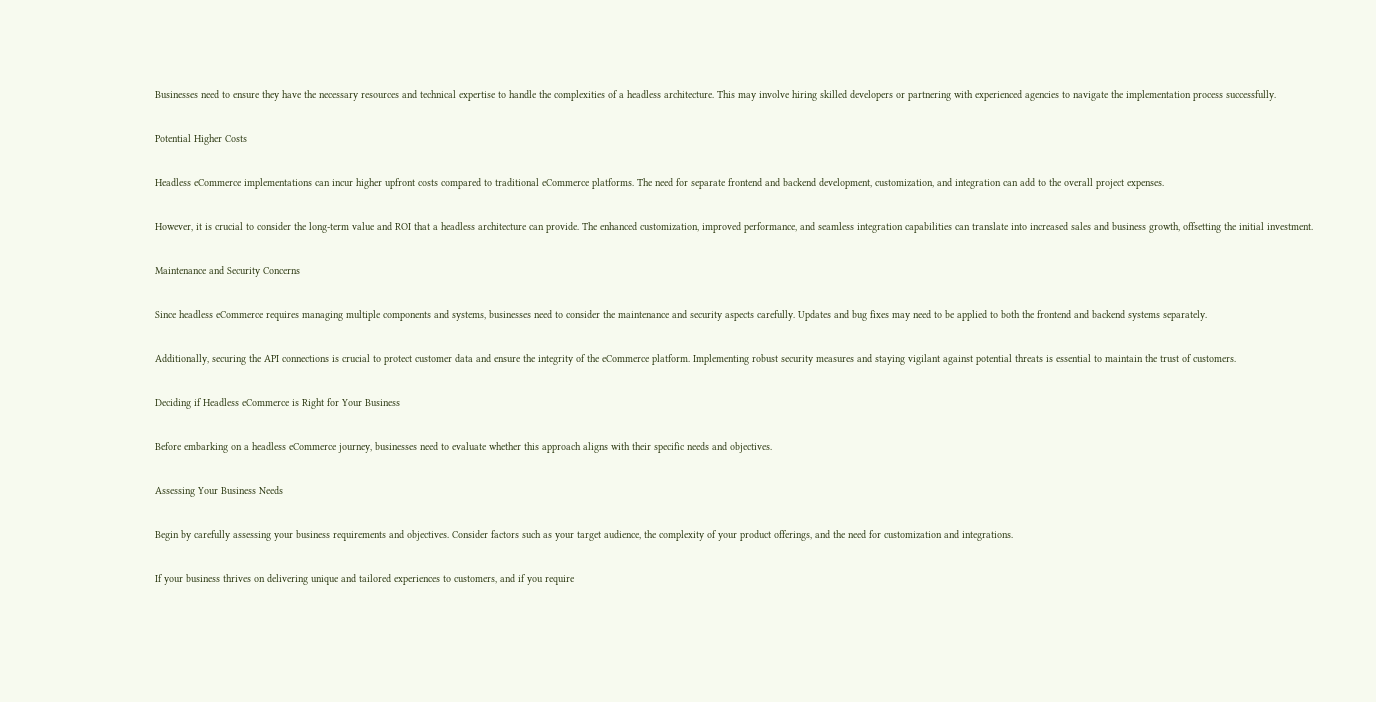Businesses need to ensure they have the necessary resources and technical expertise to handle the complexities of a headless architecture. This may involve hiring skilled developers or partnering with experienced agencies to navigate the implementation process successfully.

Potential Higher Costs

Headless eCommerce implementations can incur higher upfront costs compared to traditional eCommerce platforms. The need for separate frontend and backend development, customization, and integration can add to the overall project expenses.

However, it is crucial to consider the long-term value and ROI that a headless architecture can provide. The enhanced customization, improved performance, and seamless integration capabilities can translate into increased sales and business growth, offsetting the initial investment.

Maintenance and Security Concerns

Since headless eCommerce requires managing multiple components and systems, businesses need to consider the maintenance and security aspects carefully. Updates and bug fixes may need to be applied to both the frontend and backend systems separately.

Additionally, securing the API connections is crucial to protect customer data and ensure the integrity of the eCommerce platform. Implementing robust security measures and staying vigilant against potential threats is essential to maintain the trust of customers.

Deciding if Headless eCommerce is Right for Your Business

Before embarking on a headless eCommerce journey, businesses need to evaluate whether this approach aligns with their specific needs and objectives.

Assessing Your Business Needs

Begin by carefully assessing your business requirements and objectives. Consider factors such as your target audience, the complexity of your product offerings, and the need for customization and integrations.

If your business thrives on delivering unique and tailored experiences to customers, and if you require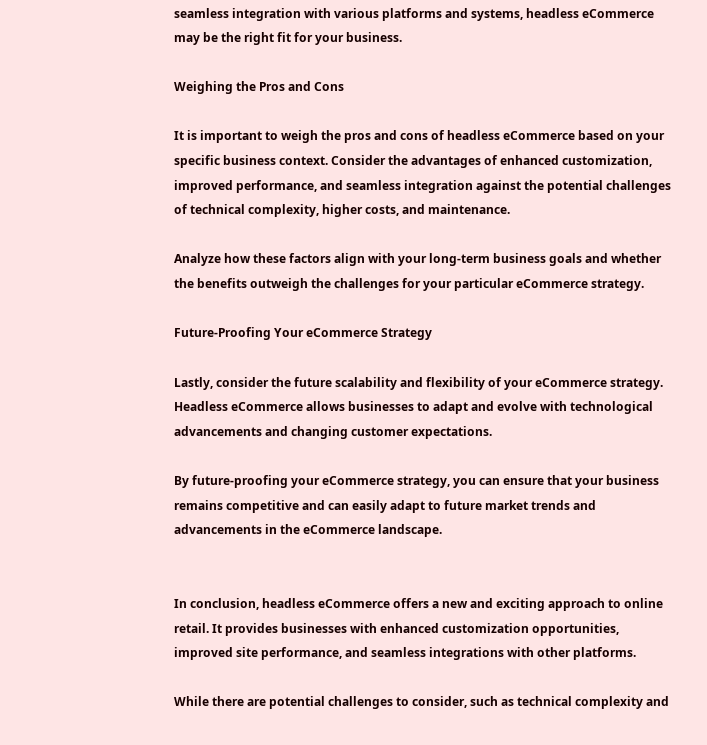seamless integration with various platforms and systems, headless eCommerce may be the right fit for your business.

Weighing the Pros and Cons

It is important to weigh the pros and cons of headless eCommerce based on your specific business context. Consider the advantages of enhanced customization, improved performance, and seamless integration against the potential challenges of technical complexity, higher costs, and maintenance.

Analyze how these factors align with your long-term business goals and whether the benefits outweigh the challenges for your particular eCommerce strategy.

Future-Proofing Your eCommerce Strategy

Lastly, consider the future scalability and flexibility of your eCommerce strategy. Headless eCommerce allows businesses to adapt and evolve with technological advancements and changing customer expectations.

By future-proofing your eCommerce strategy, you can ensure that your business remains competitive and can easily adapt to future market trends and advancements in the eCommerce landscape.


In conclusion, headless eCommerce offers a new and exciting approach to online retail. It provides businesses with enhanced customization opportunities, improved site performance, and seamless integrations with other platforms.

While there are potential challenges to consider, such as technical complexity and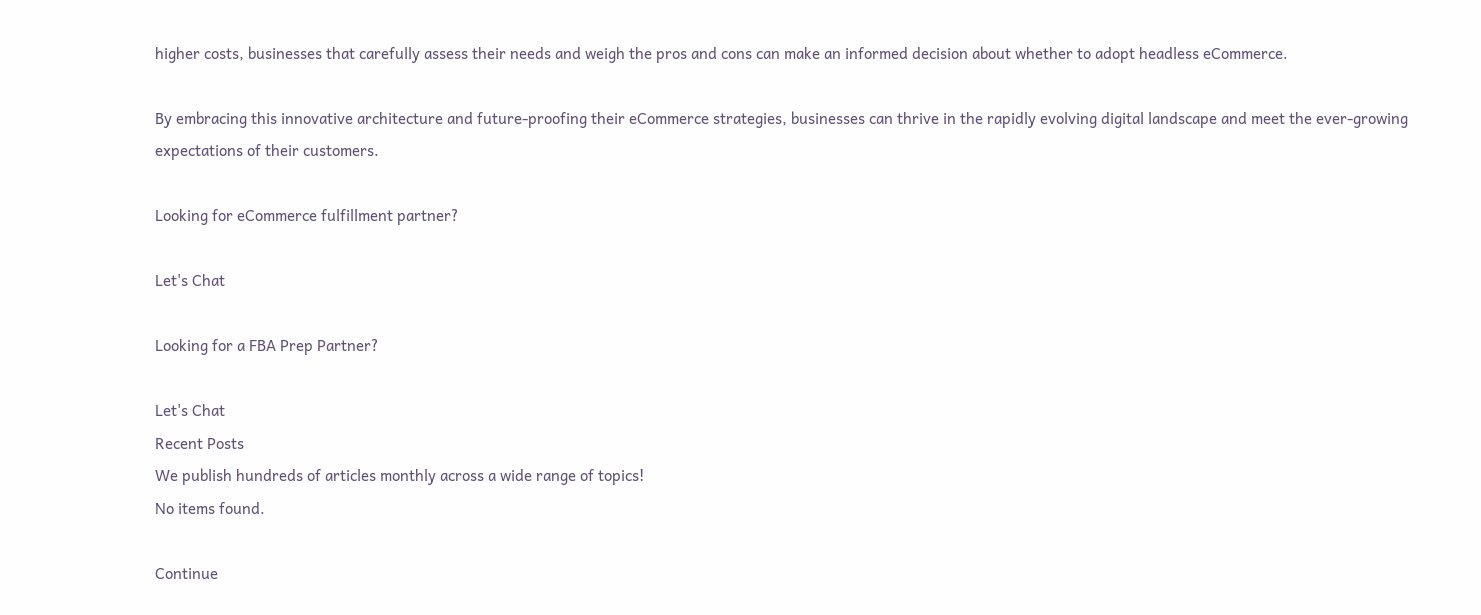higher costs, businesses that carefully assess their needs and weigh the pros and cons can make an informed decision about whether to adopt headless eCommerce.

By embracing this innovative architecture and future-proofing their eCommerce strategies, businesses can thrive in the rapidly evolving digital landscape and meet the ever-growing expectations of their customers.

Looking for eCommerce fulfillment partner?

Let's Chat

Looking for a FBA Prep Partner?

Let's Chat
Recent Posts
We publish hundreds of articles monthly across a wide range of topics!
No items found.

Continue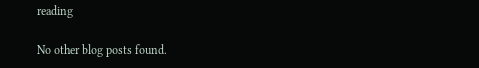reading

No other blog posts found.